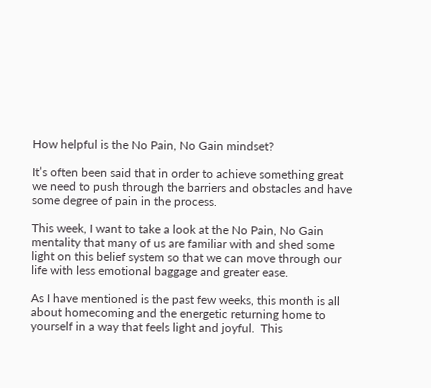How helpful is the No Pain, No Gain mindset?

It’s often been said that in order to achieve something great we need to push through the barriers and obstacles and have some degree of pain in the process.

This week, I want to take a look at the No Pain, No Gain mentality that many of us are familiar with and shed some light on this belief system so that we can move through our life with less emotional baggage and greater ease.

As I have mentioned is the past few weeks, this month is all about homecoming and the energetic returning home to yourself in a way that feels light and joyful.  This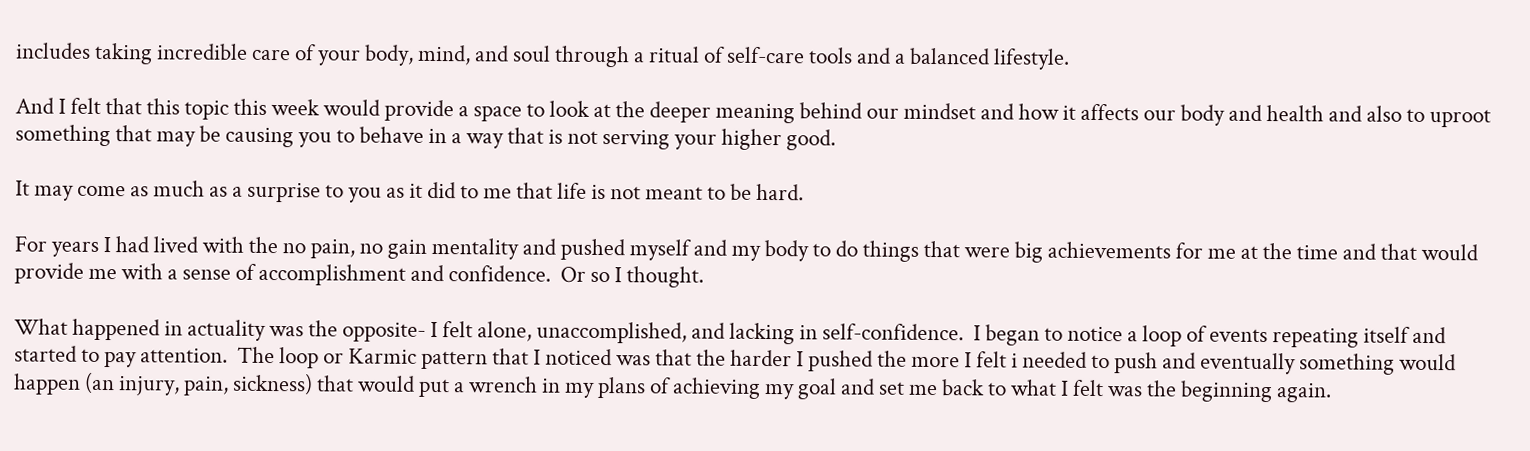includes taking incredible care of your body, mind, and soul through a ritual of self-care tools and a balanced lifestyle.

And I felt that this topic this week would provide a space to look at the deeper meaning behind our mindset and how it affects our body and health and also to uproot something that may be causing you to behave in a way that is not serving your higher good.

It may come as much as a surprise to you as it did to me that life is not meant to be hard.

For years I had lived with the no pain, no gain mentality and pushed myself and my body to do things that were big achievements for me at the time and that would provide me with a sense of accomplishment and confidence.  Or so I thought.

What happened in actuality was the opposite- I felt alone, unaccomplished, and lacking in self-confidence.  I began to notice a loop of events repeating itself and started to pay attention.  The loop or Karmic pattern that I noticed was that the harder I pushed the more I felt i needed to push and eventually something would happen (an injury, pain, sickness) that would put a wrench in my plans of achieving my goal and set me back to what I felt was the beginning again.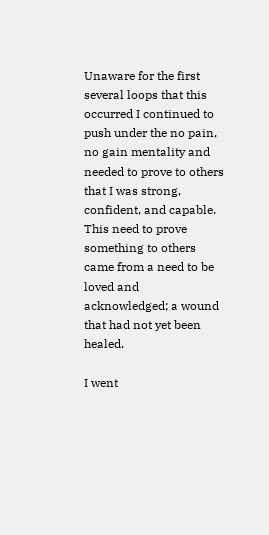Unaware for the first several loops that this occurred I continued to push under the no pain, no gain mentality and needed to prove to others that I was strong, confident, and capable.  This need to prove something to others came from a need to be loved and acknowledged; a wound that had not yet been healed.

I went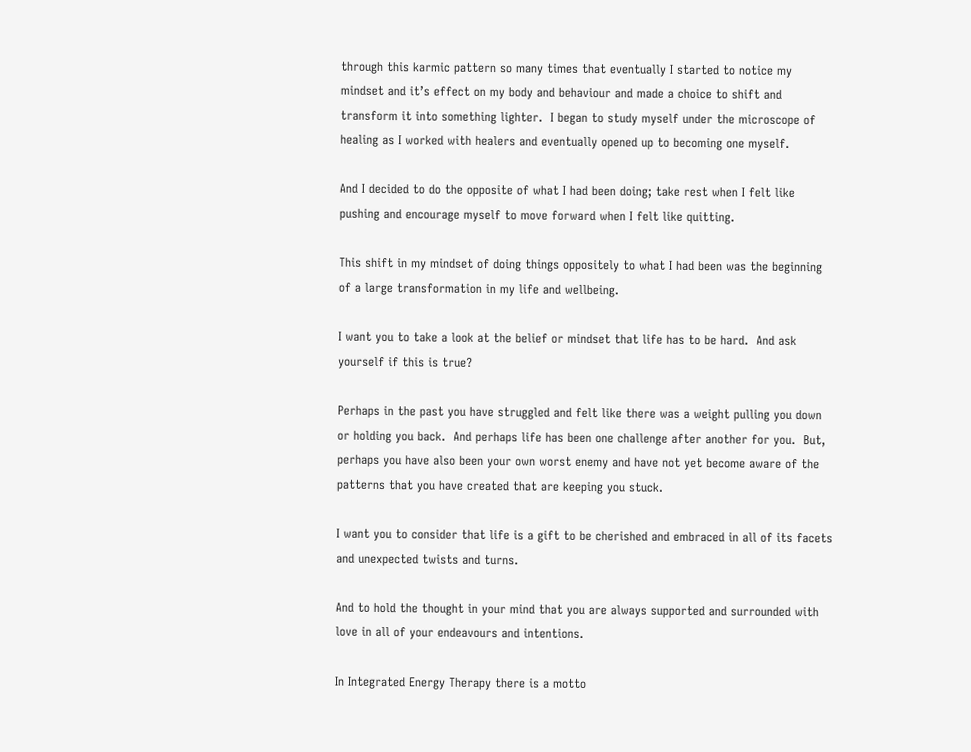through this karmic pattern so many times that eventually I started to notice my mindset and it’s effect on my body and behaviour and made a choice to shift and transform it into something lighter.  I began to study myself under the microscope of healing as I worked with healers and eventually opened up to becoming one myself.

And I decided to do the opposite of what I had been doing; take rest when I felt like pushing and encourage myself to move forward when I felt like quitting.

This shift in my mindset of doing things oppositely to what I had been was the beginning of a large transformation in my life and wellbeing.

I want you to take a look at the belief or mindset that life has to be hard.  And ask yourself if this is true?

Perhaps in the past you have struggled and felt like there was a weight pulling you down or holding you back.  And perhaps life has been one challenge after another for you.  But, perhaps you have also been your own worst enemy and have not yet become aware of the patterns that you have created that are keeping you stuck.

I want you to consider that life is a gift to be cherished and embraced in all of its facets and unexpected twists and turns.

And to hold the thought in your mind that you are always supported and surrounded with love in all of your endeavours and intentions.

In Integrated Energy Therapy there is a motto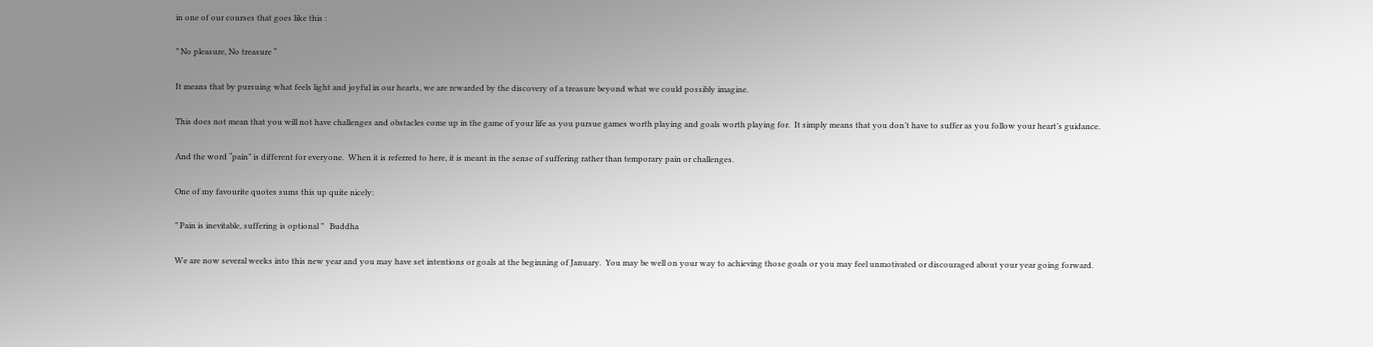in one of our courses that goes like this :

” No pleasure, No treasure “

It means that by pursuing what feels light and joyful in our hearts, we are rewarded by the discovery of a treasure beyond what we could possibly imagine.

This does not mean that you will not have challenges and obstacles come up in the game of your life as you pursue games worth playing and goals worth playing for.  It simply means that you don’t have to suffer as you follow your heart’s guidance.

And the word “pain” is different for everyone.  When it is referred to here, it is meant in the sense of suffering rather than temporary pain or challenges.

One of my favourite quotes sums this up quite nicely:

” Pain is inevitable, suffering is optional ”   Buddha

We are now several weeks into this new year and you may have set intentions or goals at the beginning of January.  You may be well on your way to achieving those goals or you may feel unmotivated or discouraged about your year going forward.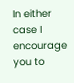In either case I encourage you to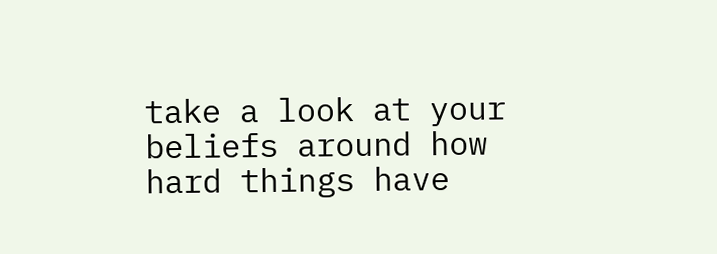take a look at your beliefs around how hard things have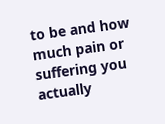to be and how much pain or suffering you actually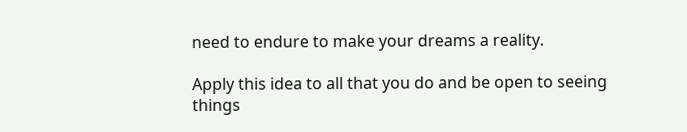need to endure to make your dreams a reality.

Apply this idea to all that you do and be open to seeing things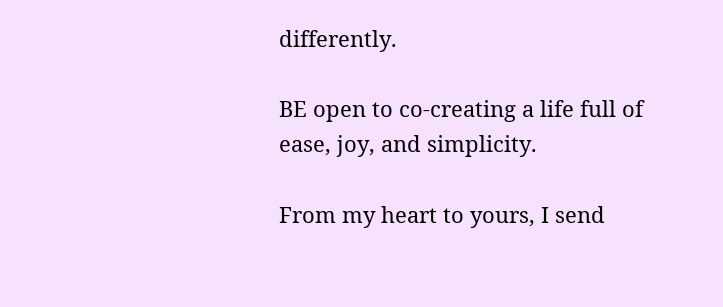differently.

BE open to co-creating a life full of ease, joy, and simplicity.

From my heart to yours, I send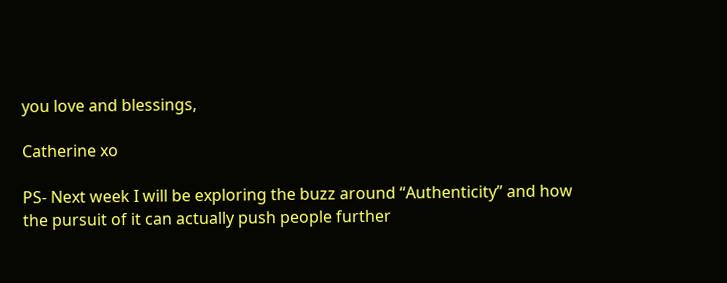you love and blessings,

Catherine xo

PS- Next week I will be exploring the buzz around “Authenticity” and how the pursuit of it can actually push people further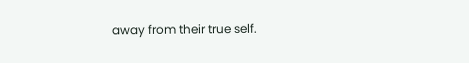away from their true self.